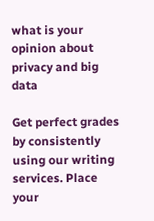what is your opinion about privacy and big data

Get perfect grades by consistently using our writing services. Place your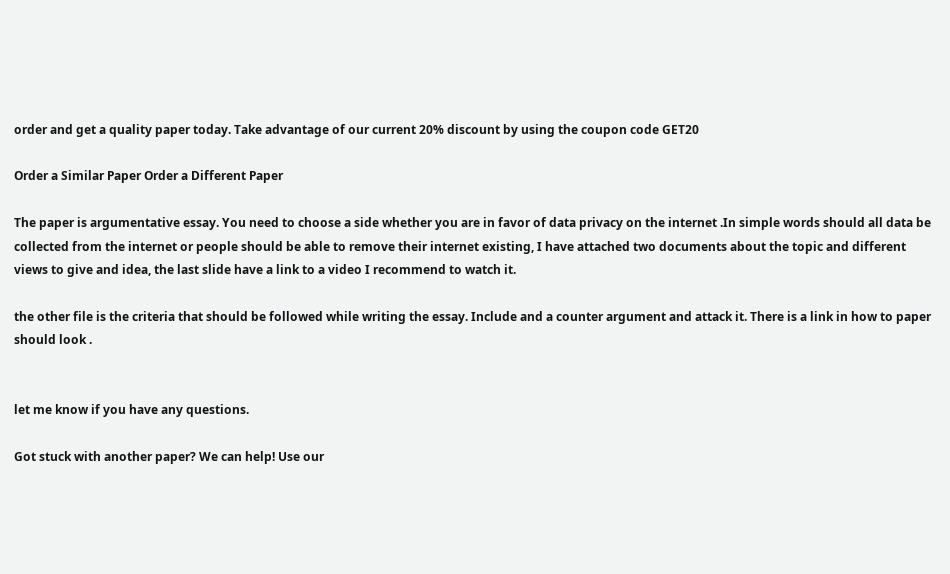order and get a quality paper today. Take advantage of our current 20% discount by using the coupon code GET20

Order a Similar Paper Order a Different Paper

The paper is argumentative essay. You need to choose a side whether you are in favor of data privacy on the internet .In simple words should all data be collected from the internet or people should be able to remove their internet existing, I have attached two documents about the topic and different views to give and idea, the last slide have a link to a video I recommend to watch it.

the other file is the criteria that should be followed while writing the essay. Include and a counter argument and attack it. There is a link in how to paper should look .


let me know if you have any questions.

Got stuck with another paper? We can help! Use our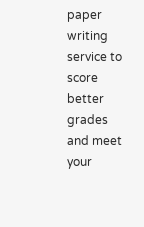paper writing service to score better grades and meet your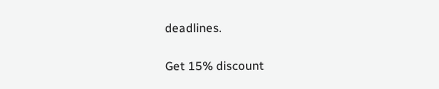deadlines.

Get 15% discount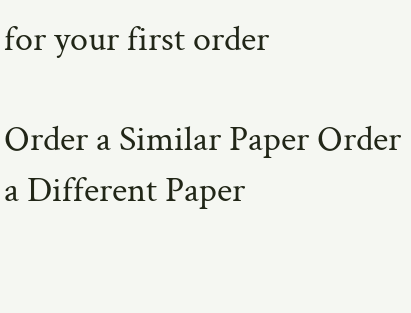for your first order

Order a Similar Paper Order a Different Paper